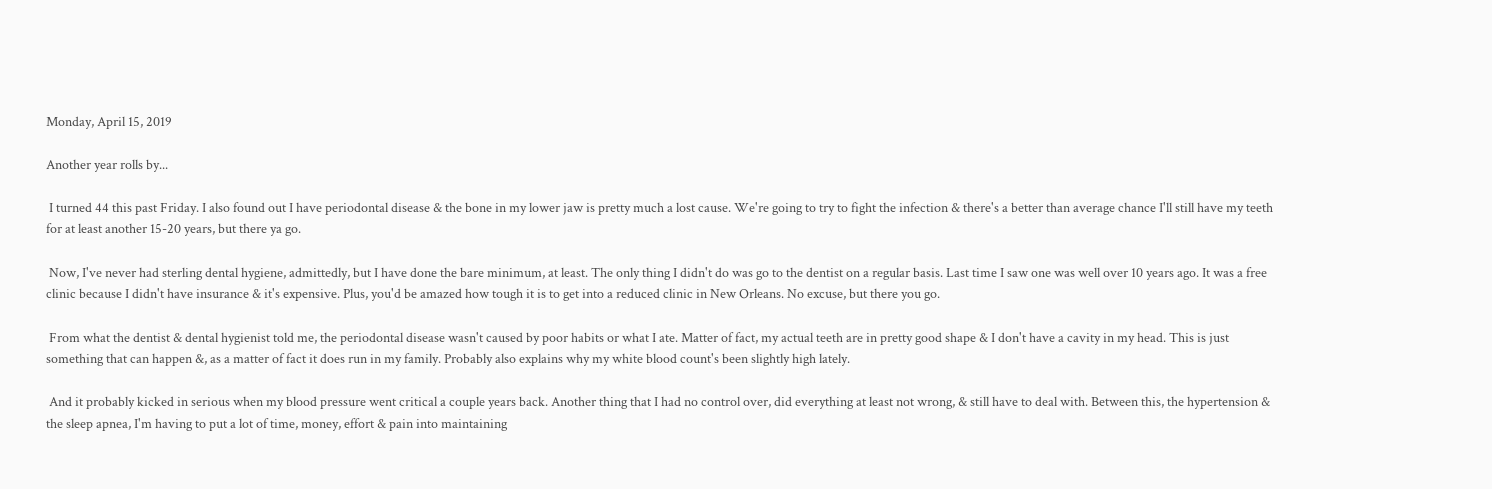Monday, April 15, 2019

Another year rolls by...

 I turned 44 this past Friday. I also found out I have periodontal disease & the bone in my lower jaw is pretty much a lost cause. We're going to try to fight the infection & there's a better than average chance I'll still have my teeth for at least another 15-20 years, but there ya go.

 Now, I've never had sterling dental hygiene, admittedly, but I have done the bare minimum, at least. The only thing I didn't do was go to the dentist on a regular basis. Last time I saw one was well over 10 years ago. It was a free clinic because I didn't have insurance & it's expensive. Plus, you'd be amazed how tough it is to get into a reduced clinic in New Orleans. No excuse, but there you go.

 From what the dentist & dental hygienist told me, the periodontal disease wasn't caused by poor habits or what I ate. Matter of fact, my actual teeth are in pretty good shape & I don't have a cavity in my head. This is just something that can happen &, as a matter of fact it does run in my family. Probably also explains why my white blood count's been slightly high lately.

 And it probably kicked in serious when my blood pressure went critical a couple years back. Another thing that I had no control over, did everything at least not wrong, & still have to deal with. Between this, the hypertension & the sleep apnea, I'm having to put a lot of time, money, effort & pain into maintaining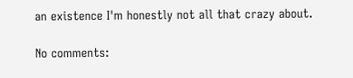an existence I'm honestly not all that crazy about.

No comments: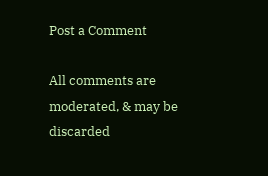Post a Comment

All comments are moderated, & may be discarded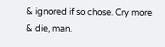& ignored if so chose. Cry more & die, man.